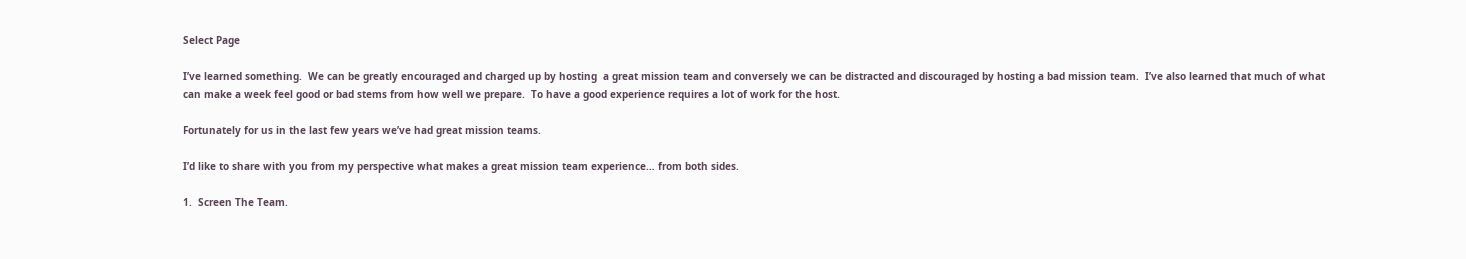Select Page

I’ve learned something.  We can be greatly encouraged and charged up by hosting  a great mission team and conversely we can be distracted and discouraged by hosting a bad mission team.  I’ve also learned that much of what can make a week feel good or bad stems from how well we prepare.  To have a good experience requires a lot of work for the host.

Fortunately for us in the last few years we’ve had great mission teams.

I’d like to share with you from my perspective what makes a great mission team experience… from both sides.

1.  Screen The Team.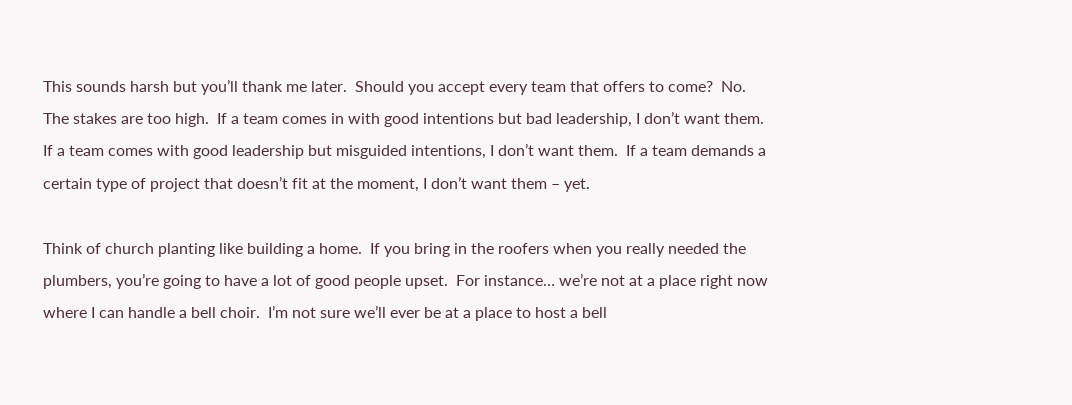This sounds harsh but you’ll thank me later.  Should you accept every team that offers to come?  No.  The stakes are too high.  If a team comes in with good intentions but bad leadership, I don’t want them.  If a team comes with good leadership but misguided intentions, I don’t want them.  If a team demands a certain type of project that doesn’t fit at the moment, I don’t want them – yet.

Think of church planting like building a home.  If you bring in the roofers when you really needed the plumbers, you’re going to have a lot of good people upset.  For instance… we’re not at a place right now where I can handle a bell choir.  I’m not sure we’ll ever be at a place to host a bell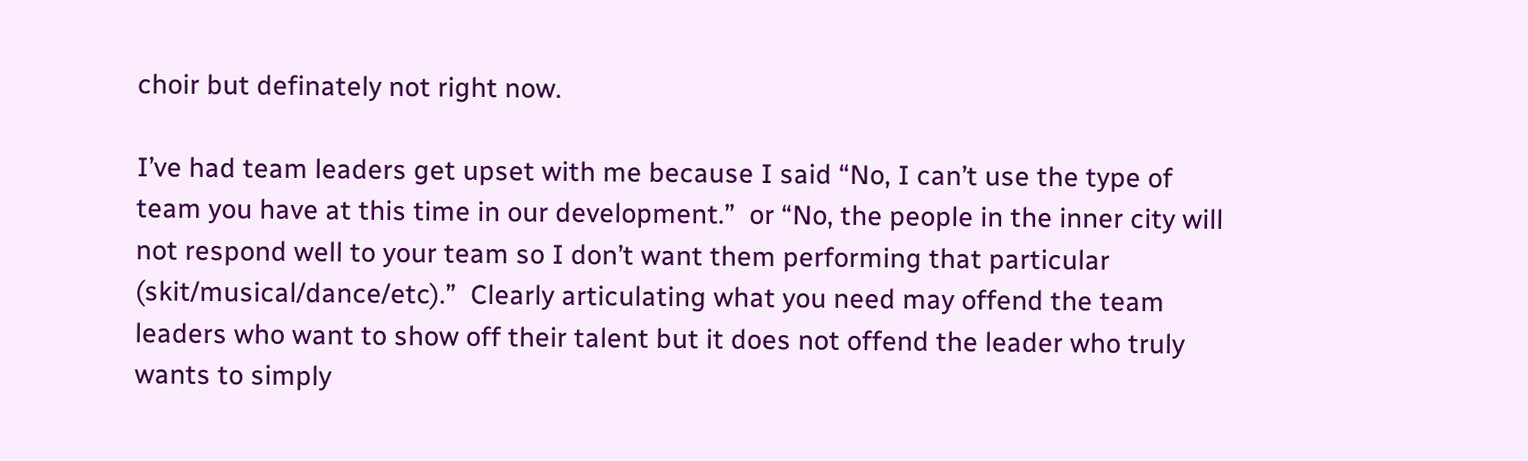choir but definately not right now.

I’ve had team leaders get upset with me because I said “No, I can’t use the type of team you have at this time in our development.”  or “No, the people in the inner city will not respond well to your team so I don’t want them performing that particular (skit/musical/dance/etc).”  Clearly articulating what you need may offend the team leaders who want to show off their talent but it does not offend the leader who truly wants to simply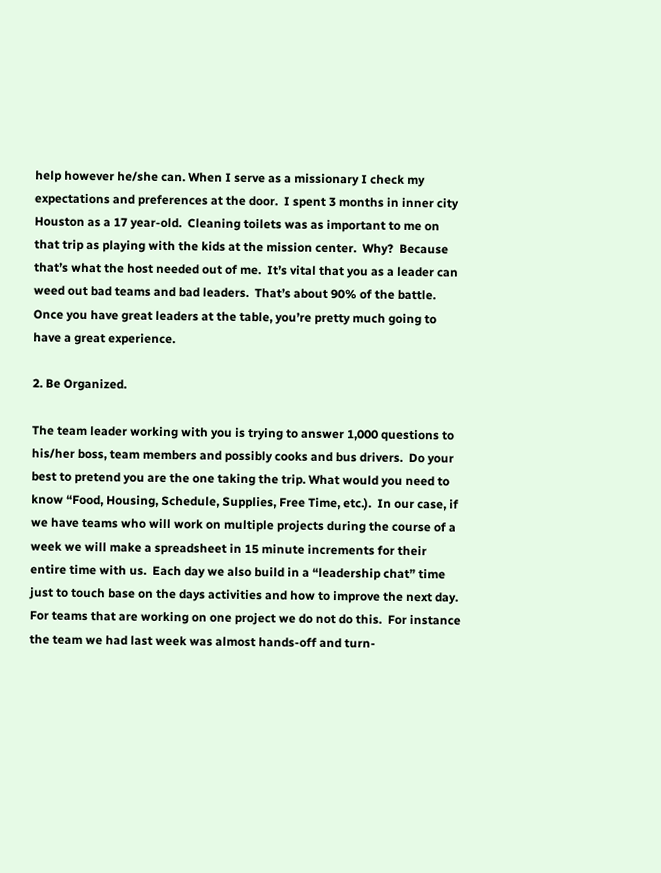help however he/she can. When I serve as a missionary I check my expectations and preferences at the door.  I spent 3 months in inner city Houston as a 17 year-old.  Cleaning toilets was as important to me on that trip as playing with the kids at the mission center.  Why?  Because that’s what the host needed out of me.  It’s vital that you as a leader can weed out bad teams and bad leaders.  That’s about 90% of the battle. Once you have great leaders at the table, you’re pretty much going to have a great experience.

2. Be Organized.

The team leader working with you is trying to answer 1,000 questions to his/her boss, team members and possibly cooks and bus drivers.  Do your best to pretend you are the one taking the trip. What would you need to know “Food, Housing, Schedule, Supplies, Free Time, etc.).  In our case, if we have teams who will work on multiple projects during the course of a week we will make a spreadsheet in 15 minute increments for their entire time with us.  Each day we also build in a “leadership chat” time just to touch base on the days activities and how to improve the next day.  For teams that are working on one project we do not do this.  For instance the team we had last week was almost hands-off and turn-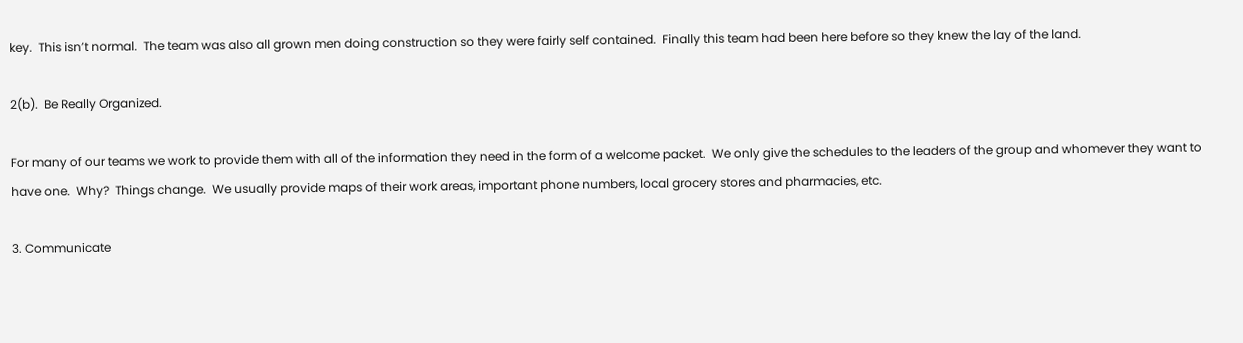key.  This isn’t normal.  The team was also all grown men doing construction so they were fairly self contained.  Finally this team had been here before so they knew the lay of the land.

2(b).  Be Really Organized.

For many of our teams we work to provide them with all of the information they need in the form of a welcome packet.  We only give the schedules to the leaders of the group and whomever they want to have one.  Why?  Things change.  We usually provide maps of their work areas, important phone numbers, local grocery stores and pharmacies, etc.

3. Communicate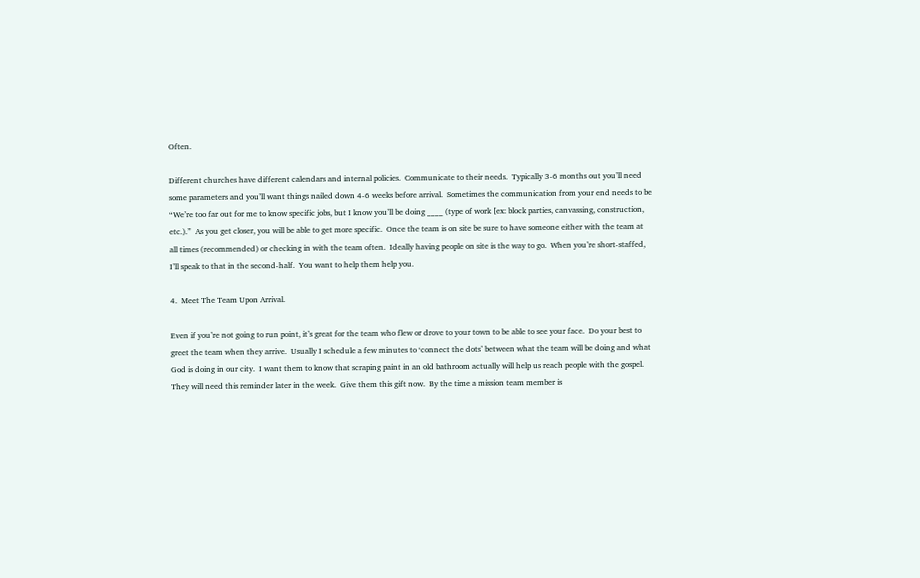Often.

Different churches have different calendars and internal policies.  Communicate to their needs.  Typically 3-6 months out you’ll need some parameters and you’ll want things nailed down 4-6 weeks before arrival.  Sometimes the communication from your end needs to be “We’re too far out for me to know specific jobs, but I know you’ll be doing ____ (type of work [ex: block parties, canvassing, construction, etc.).”  As you get closer, you will be able to get more specific.  Once the team is on site be sure to have someone either with the team at all times (recommended) or checking in with the team often.  Ideally having people on site is the way to go.  When you’re short-staffed, I’ll speak to that in the second-half.  You want to help them help you.

4.  Meet The Team Upon Arrival.

Even if you’re not going to run point, it’s great for the team who flew or drove to your town to be able to see your face.  Do your best to greet the team when they arrive.  Usually I schedule a few minutes to ‘connect the dots’ between what the team will be doing and what God is doing in our city.  I want them to know that scraping paint in an old bathroom actually will help us reach people with the gospel.  They will need this reminder later in the week.  Give them this gift now.  By the time a mission team member is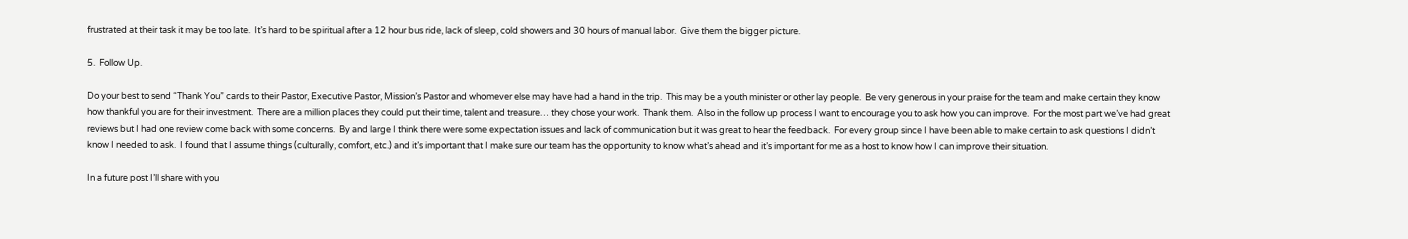frustrated at their task it may be too late.  It’s hard to be spiritual after a 12 hour bus ride, lack of sleep, cold showers and 30 hours of manual labor.  Give them the bigger picture.

5.  Follow Up.

Do your best to send “Thank You” cards to their Pastor, Executive Pastor, Mission’s Pastor and whomever else may have had a hand in the trip.  This may be a youth minister or other lay people.  Be very generous in your praise for the team and make certain they know how thankful you are for their investment.  There are a million places they could put their time, talent and treasure… they chose your work.  Thank them.  Also in the follow up process I want to encourage you to ask how you can improve.  For the most part we’ve had great reviews but I had one review come back with some concerns.  By and large I think there were some expectation issues and lack of communication but it was great to hear the feedback.  For every group since I have been able to make certain to ask questions I didn’t know I needed to ask.  I found that I assume things (culturally, comfort, etc.) and it’s important that I make sure our team has the opportunity to know what’s ahead and it’s important for me as a host to know how I can improve their situation.

In a future post I’ll share with you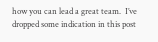how you can lead a great team.  I’ve dropped some indication in this post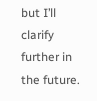but I’ll clarify further in the future.